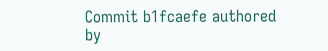Commit b1fcaefe authored by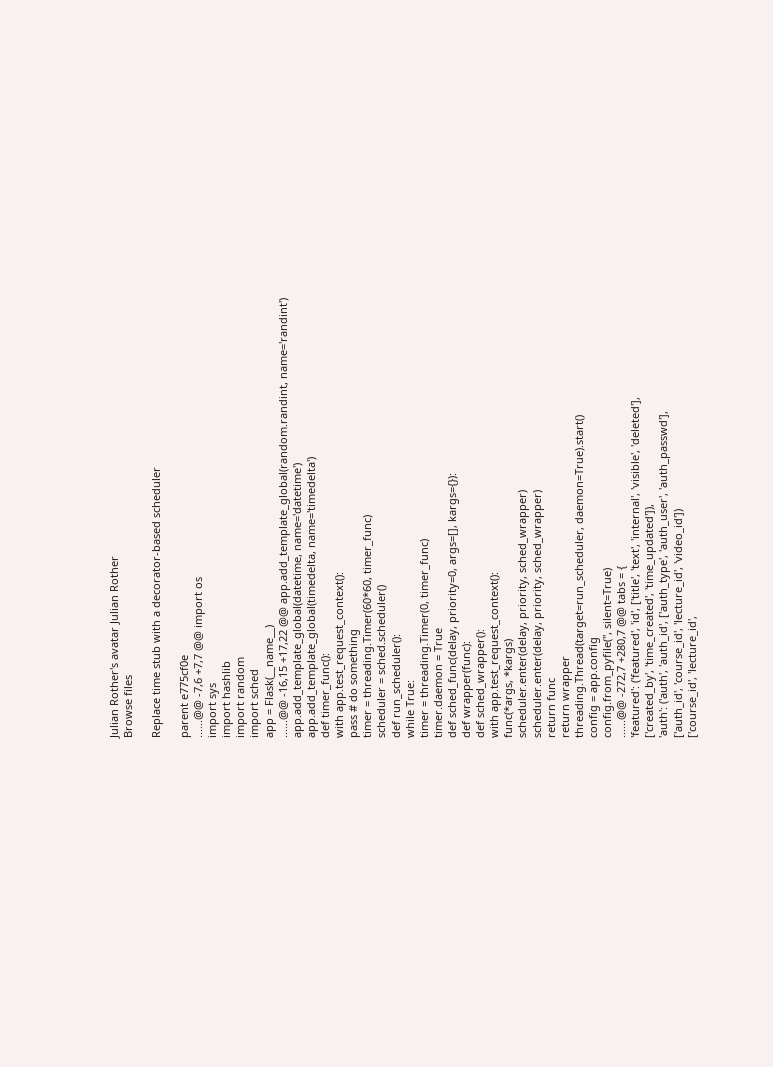Julian Rother's avatar Julian Rother
Browse files

Replace time stub with a decorator-based scheduler

parent e775cf0e
......@@ -7,6 +7,7 @@ import os
import sys
import hashlib
import random
import sched
app = Flask(__name__)
......@@ -16,15 +17,22 @@ app.add_template_global(random.randint, name='randint')
app.add_template_global(datetime, name='datetime')
app.add_template_global(timedelta, name='timedelta')
def timer_func():
with app.test_request_context():
pass # do something
timer = threading.Timer(60*60, timer_func)
scheduler = sched.scheduler()
def run_scheduler():
while True:
timer = threading.Timer(0, timer_func)
timer.daemon = True
def sched_func(delay, priority=0, args=[], kargs={}):
def wrapper(func):
def sched_wrapper():
with app.test_request_context():
func(*args, *kargs)
scheduler.enter(delay, priority, sched_wrapper)
scheduler.enter(delay, priority, sched_wrapper)
return func
return wrapper
threading.Thread(target=run_scheduler, daemon=True).start()
config = app.config
config.from_pyfile('', silent=True)
......@@ -272,7 +280,7 @@ tabs = {
'featured': ('featured', 'id', ['title', 'text', 'internal', 'visible', 'deleted'],
['created_by', 'time_created', 'time_updated']),
'auth': ('auth', 'auth_id', ['auth_type', 'auth_user', 'auth_passwd'],
['auth_id', 'course_id', 'lecture_id', 'video_id'])
['course_id', 'lecture_id',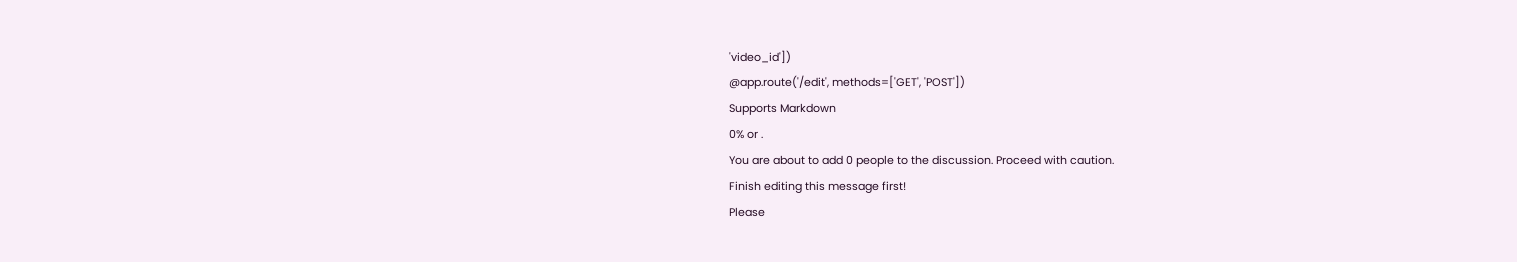'video_id'])
@app.route('/edit', methods=['GET', 'POST'])
Supports Markdown
0% or .
You are about to add 0 people to the discussion. Proceed with caution.
Finish editing this message first!
Please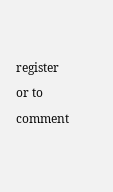register or to comment